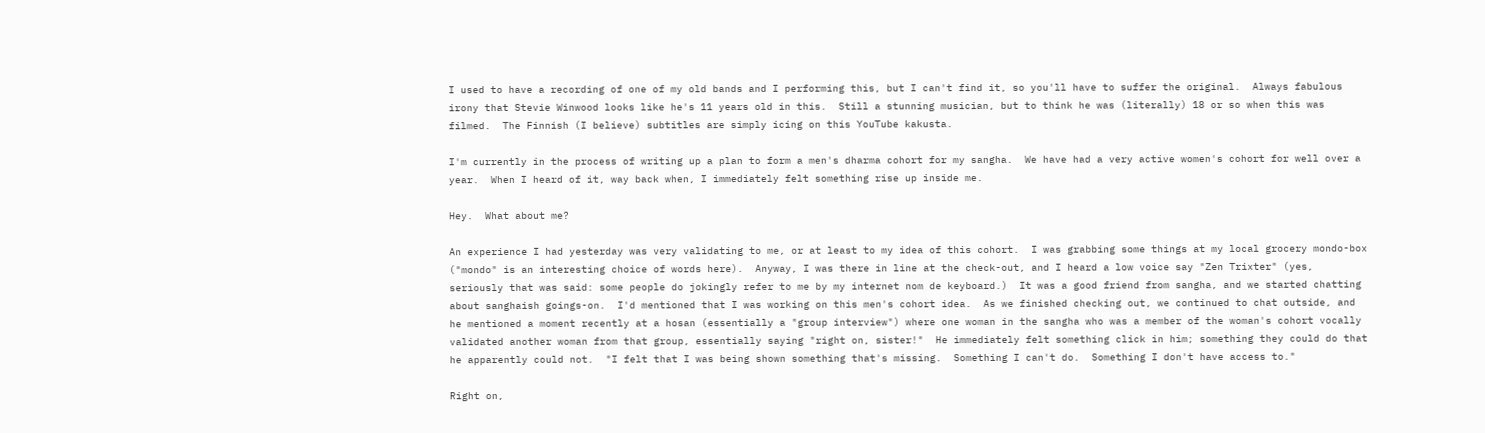I used to have a recording of one of my old bands and I performing this, but I can't find it, so you'll have to suffer the original.  Always fabulous irony that Stevie Winwood looks like he's 11 years old in this.  Still a stunning musician, but to think he was (literally) 18 or so when this was filmed.  The Finnish (I believe) subtitles are simply icing on this YouTube kakusta.

I'm currently in the process of writing up a plan to form a men's dharma cohort for my sangha.  We have had a very active women's cohort for well over a year.  When I heard of it, way back when, I immediately felt something rise up inside me.

Hey.  What about me?

An experience I had yesterday was very validating to me, or at least to my idea of this cohort.  I was grabbing some things at my local grocery mondo-box ("mondo" is an interesting choice of words here).  Anyway, I was there in line at the check-out, and I heard a low voice say "Zen Trixter" (yes, seriously that was said: some people do jokingly refer to me by my internet nom de keyboard.)  It was a good friend from sangha, and we started chatting about sanghaish goings-on.  I'd mentioned that I was working on this men's cohort idea.  As we finished checking out, we continued to chat outside, and he mentioned a moment recently at a hosan (essentially a "group interview") where one woman in the sangha who was a member of the woman's cohort vocally validated another woman from that group, essentially saying "right on, sister!"  He immediately felt something click in him; something they could do that he apparently could not.  "I felt that I was being shown something that's missing.  Something I can't do.  Something I don't have access to."

Right on,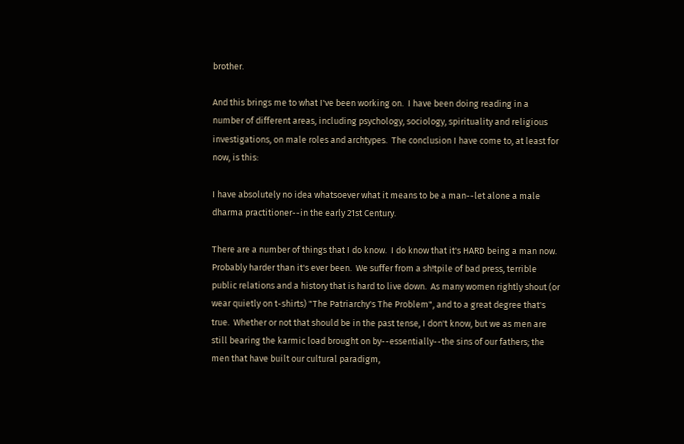brother.

And this brings me to what I've been working on.  I have been doing reading in a number of different areas, including psychology, sociology, spirituality and religious investigations, on male roles and archtypes.  The conclusion I have come to, at least for now, is this:

I have absolutely no idea whatsoever what it means to be a man--let alone a male dharma practitioner--in the early 21st Century.

There are a number of things that I do know.  I do know that it's HARD being a man now.  Probably harder than it's ever been.  We suffer from a sh!tpile of bad press, terrible public relations and a history that is hard to live down.  As many women rightly shout (or wear quietly on t-shirts) "The Patriarchy's The Problem", and to a great degree that's true.  Whether or not that should be in the past tense, I don't know, but we as men are still bearing the karmic load brought on by--essentially--the sins of our fathers; the men that have built our cultural paradigm,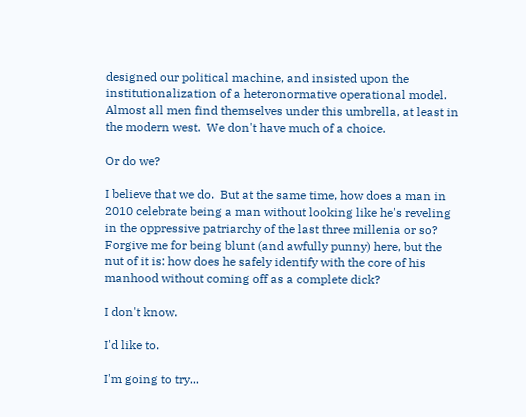designed our political machine, and insisted upon the institutionalization of a heteronormative operational model.  Almost all men find themselves under this umbrella, at least in the modern west.  We don't have much of a choice.

Or do we?

I believe that we do.  But at the same time, how does a man in 2010 celebrate being a man without looking like he's reveling in the oppressive patriarchy of the last three millenia or so?  Forgive me for being blunt (and awfully punny) here, but the nut of it is: how does he safely identify with the core of his manhood without coming off as a complete dick?

I don't know.

I'd like to.

I'm going to try...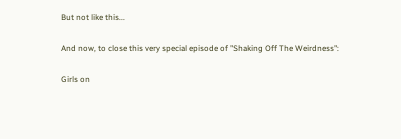But not like this...

And now, to close this very special episode of "Shaking Off The Weirdness":

Girls on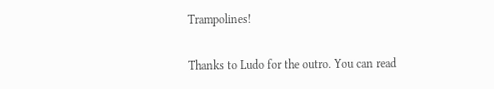Trampolines!

Thanks to Ludo for the outro. You can read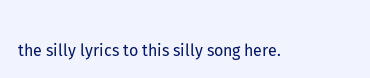the silly lyrics to this silly song here.